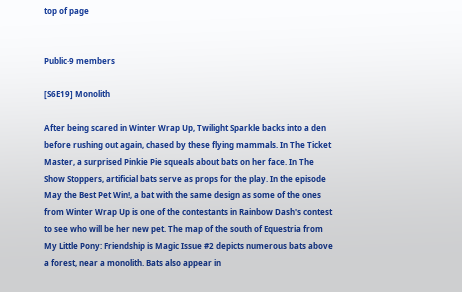top of page


Public·9 members

[S6E19] Monolith

After being scared in Winter Wrap Up, Twilight Sparkle backs into a den before rushing out again, chased by these flying mammals. In The Ticket Master, a surprised Pinkie Pie squeals about bats on her face. In The Show Stoppers, artificial bats serve as props for the play. In the episode May the Best Pet Win!, a bat with the same design as some of the ones from Winter Wrap Up is one of the contestants in Rainbow Dash's contest to see who will be her new pet. The map of the south of Equestria from My Little Pony: Friendship is Magic Issue #2 depicts numerous bats above a forest, near a monolith. Bats also appear in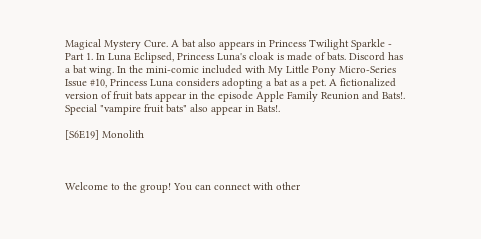Magical Mystery Cure. A bat also appears in Princess Twilight Sparkle - Part 1. In Luna Eclipsed, Princess Luna's cloak is made of bats. Discord has a bat wing. In the mini-comic included with My Little Pony Micro-Series Issue #10, Princess Luna considers adopting a bat as a pet. A fictionalized version of fruit bats appear in the episode Apple Family Reunion and Bats!. Special "vampire fruit bats" also appear in Bats!.

[S6E19] Monolith



Welcome to the group! You can connect with other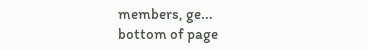members, ge...
bottom of page